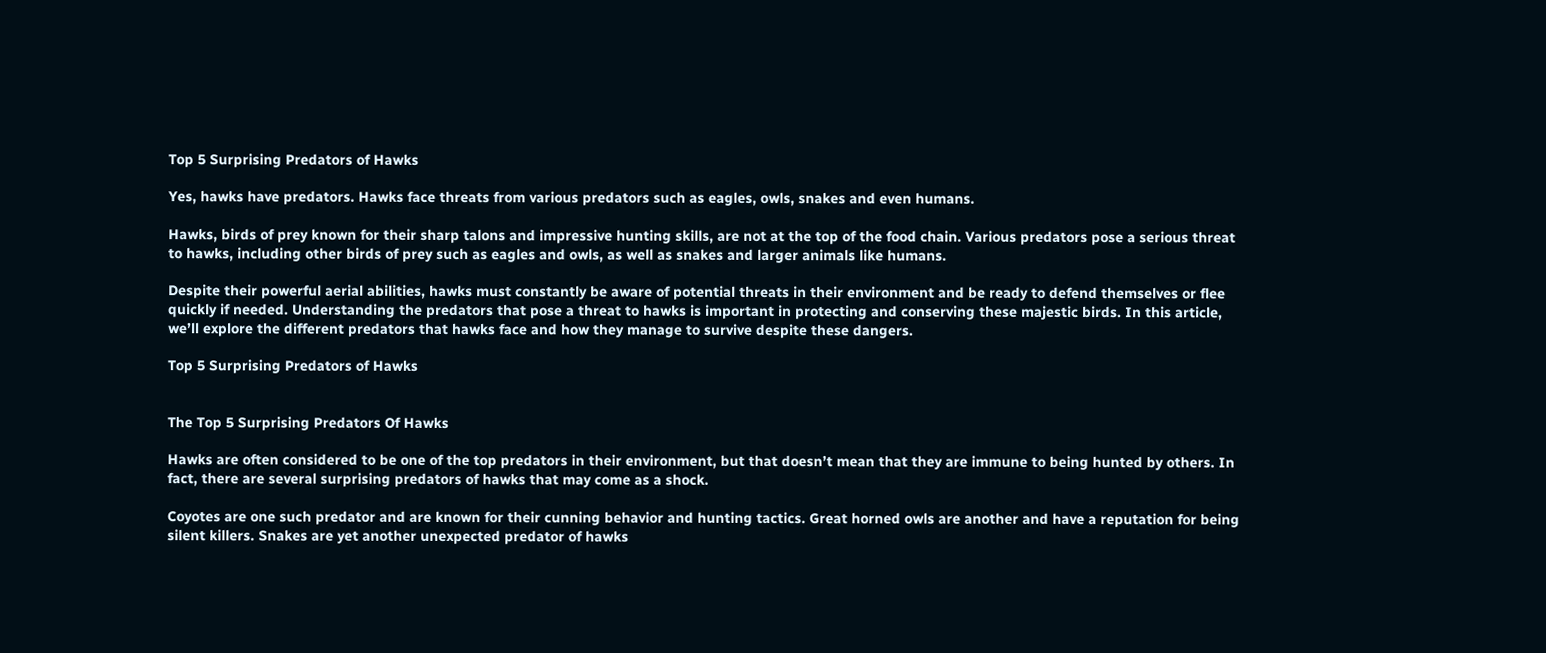Top 5 Surprising Predators of Hawks

Yes, hawks have predators. Hawks face threats from various predators such as eagles, owls, snakes and even humans.

Hawks, birds of prey known for their sharp talons and impressive hunting skills, are not at the top of the food chain. Various predators pose a serious threat to hawks, including other birds of prey such as eagles and owls, as well as snakes and larger animals like humans.

Despite their powerful aerial abilities, hawks must constantly be aware of potential threats in their environment and be ready to defend themselves or flee quickly if needed. Understanding the predators that pose a threat to hawks is important in protecting and conserving these majestic birds. In this article, we’ll explore the different predators that hawks face and how they manage to survive despite these dangers.

Top 5 Surprising Predators of Hawks


The Top 5 Surprising Predators Of Hawks

Hawks are often considered to be one of the top predators in their environment, but that doesn’t mean that they are immune to being hunted by others. In fact, there are several surprising predators of hawks that may come as a shock.

Coyotes are one such predator and are known for their cunning behavior and hunting tactics. Great horned owls are another and have a reputation for being silent killers. Snakes are yet another unexpected predator of hawks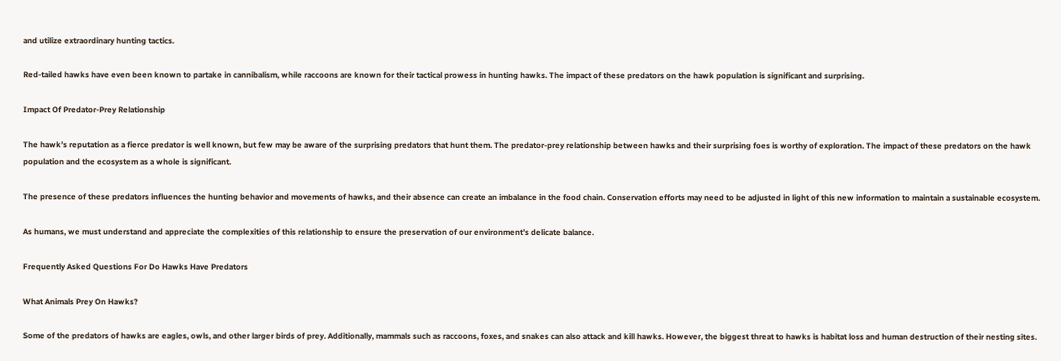and utilize extraordinary hunting tactics.

Red-tailed hawks have even been known to partake in cannibalism, while raccoons are known for their tactical prowess in hunting hawks. The impact of these predators on the hawk population is significant and surprising.

Impact Of Predator-Prey Relationship

The hawk’s reputation as a fierce predator is well known, but few may be aware of the surprising predators that hunt them. The predator-prey relationship between hawks and their surprising foes is worthy of exploration. The impact of these predators on the hawk population and the ecosystem as a whole is significant.

The presence of these predators influences the hunting behavior and movements of hawks, and their absence can create an imbalance in the food chain. Conservation efforts may need to be adjusted in light of this new information to maintain a sustainable ecosystem.

As humans, we must understand and appreciate the complexities of this relationship to ensure the preservation of our environment’s delicate balance.

Frequently Asked Questions For Do Hawks Have Predators

What Animals Prey On Hawks?

Some of the predators of hawks are eagles, owls, and other larger birds of prey. Additionally, mammals such as raccoons, foxes, and snakes can also attack and kill hawks. However, the biggest threat to hawks is habitat loss and human destruction of their nesting sites.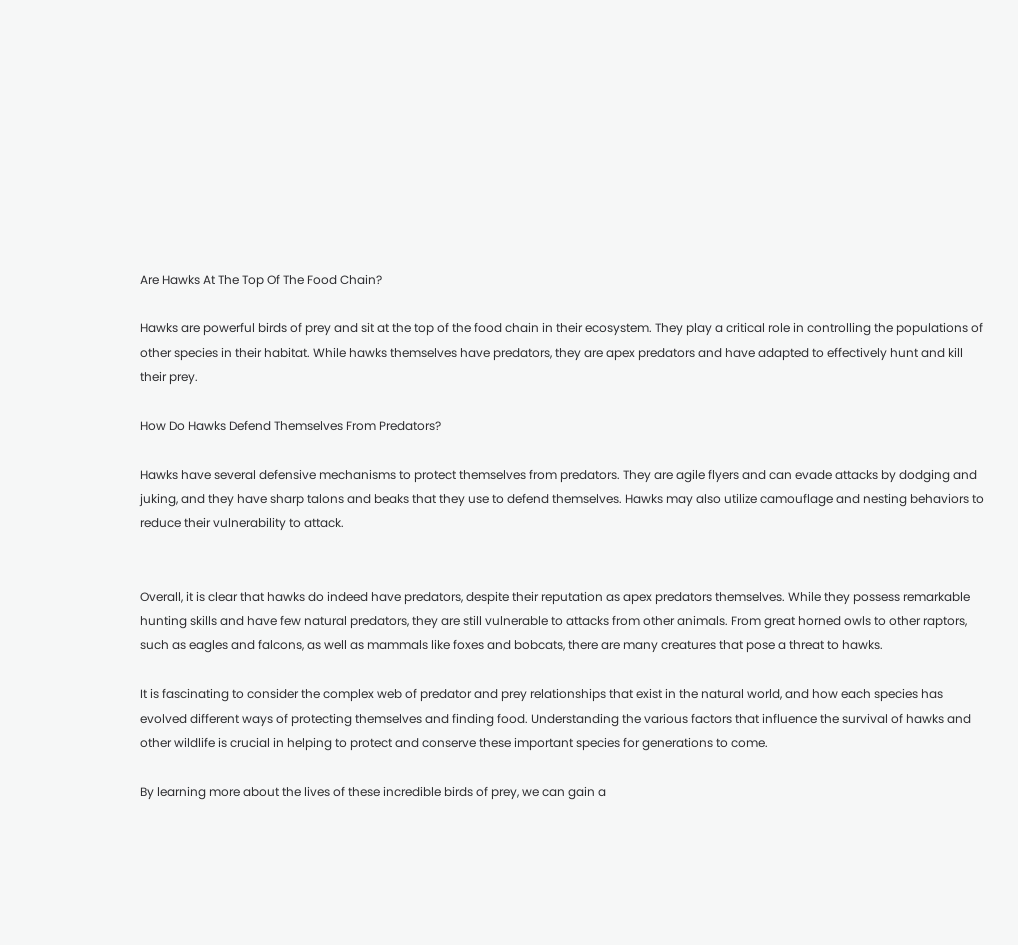Are Hawks At The Top Of The Food Chain?

Hawks are powerful birds of prey and sit at the top of the food chain in their ecosystem. They play a critical role in controlling the populations of other species in their habitat. While hawks themselves have predators, they are apex predators and have adapted to effectively hunt and kill their prey.

How Do Hawks Defend Themselves From Predators?

Hawks have several defensive mechanisms to protect themselves from predators. They are agile flyers and can evade attacks by dodging and juking, and they have sharp talons and beaks that they use to defend themselves. Hawks may also utilize camouflage and nesting behaviors to reduce their vulnerability to attack.


Overall, it is clear that hawks do indeed have predators, despite their reputation as apex predators themselves. While they possess remarkable hunting skills and have few natural predators, they are still vulnerable to attacks from other animals. From great horned owls to other raptors, such as eagles and falcons, as well as mammals like foxes and bobcats, there are many creatures that pose a threat to hawks.

It is fascinating to consider the complex web of predator and prey relationships that exist in the natural world, and how each species has evolved different ways of protecting themselves and finding food. Understanding the various factors that influence the survival of hawks and other wildlife is crucial in helping to protect and conserve these important species for generations to come.

By learning more about the lives of these incredible birds of prey, we can gain a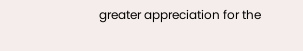greater appreciation for the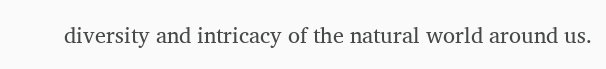diversity and intricacy of the natural world around us.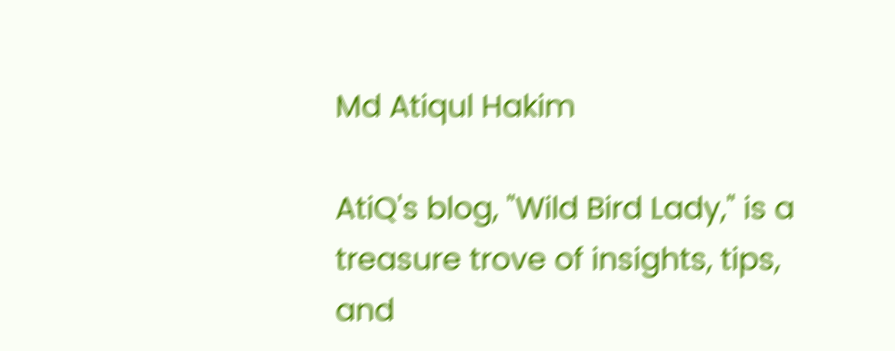Md Atiqul Hakim

AtiQ's blog, "Wild Bird Lady," is a treasure trove of insights, tips, and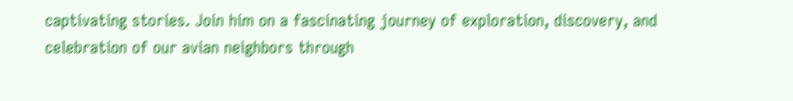captivating stories. Join him on a fascinating journey of exploration, discovery, and celebration of our avian neighbors through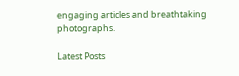engaging articles and breathtaking photographs.

Latest Posts